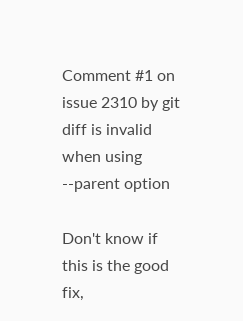Comment #1 on issue 2310 by git diff is invalid when using --parent option

Don't know if this is the good fix,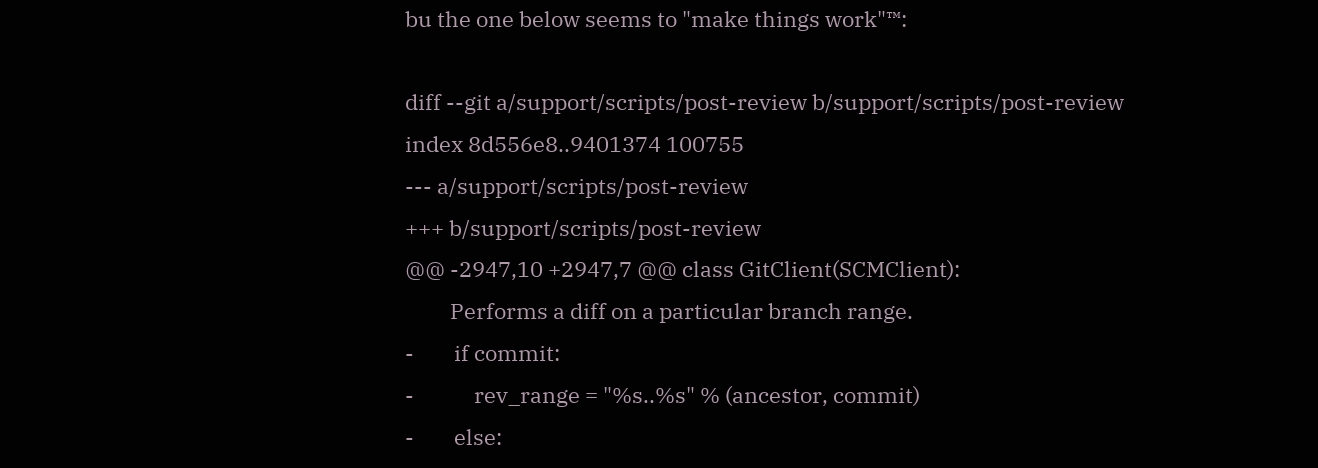bu the one below seems to "make things work"™:

diff --git a/support/scripts/post-review b/support/scripts/post-review
index 8d556e8..9401374 100755
--- a/support/scripts/post-review
+++ b/support/scripts/post-review
@@ -2947,10 +2947,7 @@ class GitClient(SCMClient):
         Performs a diff on a particular branch range.
-        if commit:
-            rev_range = "%s..%s" % (ancestor, commit)
-        else: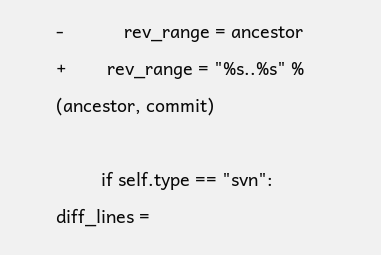-            rev_range = ancestor
+        rev_range = "%s..%s" % (ancestor, commit)

         if self.type == "svn":
diff_lines =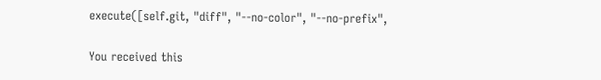execute([self.git, "diff", "--no-color", "--no-prefix",

You received this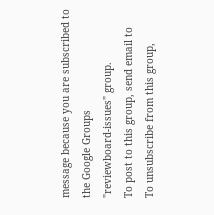message because you are subscribed to the Google Groups
"reviewboard-issues" group.
To post to this group, send email to
To unsubscribe from this group,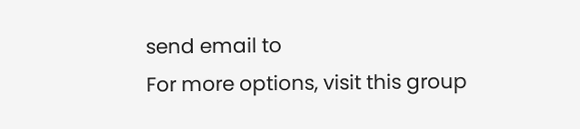send email to
For more options, visit this group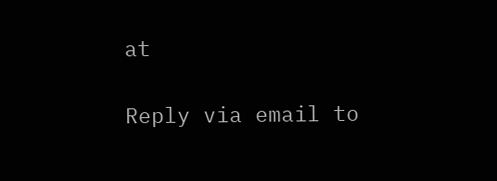at

Reply via email to